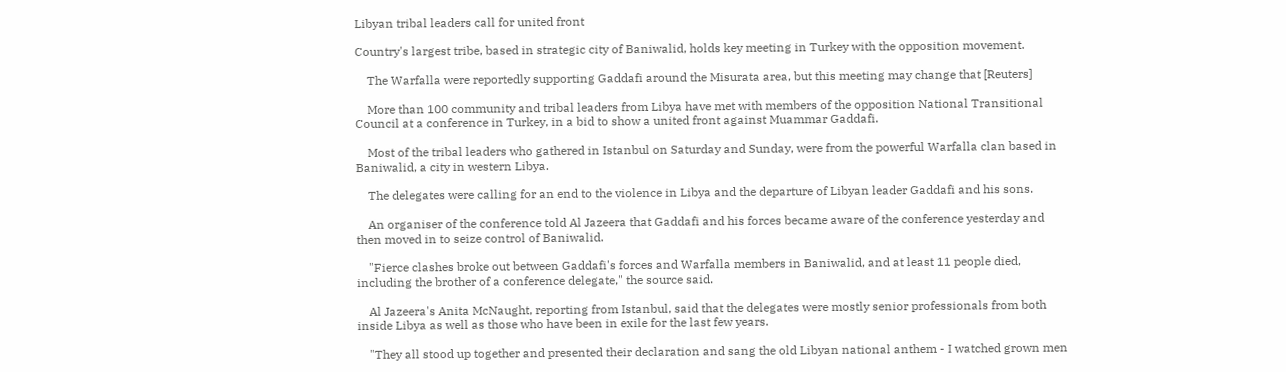Libyan tribal leaders call for united front

Country's largest tribe, based in strategic city of Baniwalid, holds key meeting in Turkey with the opposition movement.

    The Warfalla were reportedly supporting Gaddafi around the Misurata area, but this meeting may change that [Reuters]

    More than 100 community and tribal leaders from Libya have met with members of the opposition National Transitional Council at a conference in Turkey, in a bid to show a united front against Muammar Gaddafi.

    Most of the tribal leaders who gathered in Istanbul on Saturday and Sunday, were from the powerful Warfalla clan based in Baniwalid, a city in western Libya.

    The delegates were calling for an end to the violence in Libya and the departure of Libyan leader Gaddafi and his sons.

    An organiser of the conference told Al Jazeera that Gaddafi and his forces became aware of the conference yesterday and then moved in to seize control of Baniwalid.

    "Fierce clashes broke out between Gaddafi's forces and Warfalla members in Baniwalid, and at least 11 people died, including the brother of a conference delegate," the source said.

    Al Jazeera's Anita McNaught, reporting from Istanbul, said that the delegates were mostly senior professionals from both inside Libya as well as those who have been in exile for the last few years.

    "They all stood up together and presented their declaration and sang the old Libyan national anthem - I watched grown men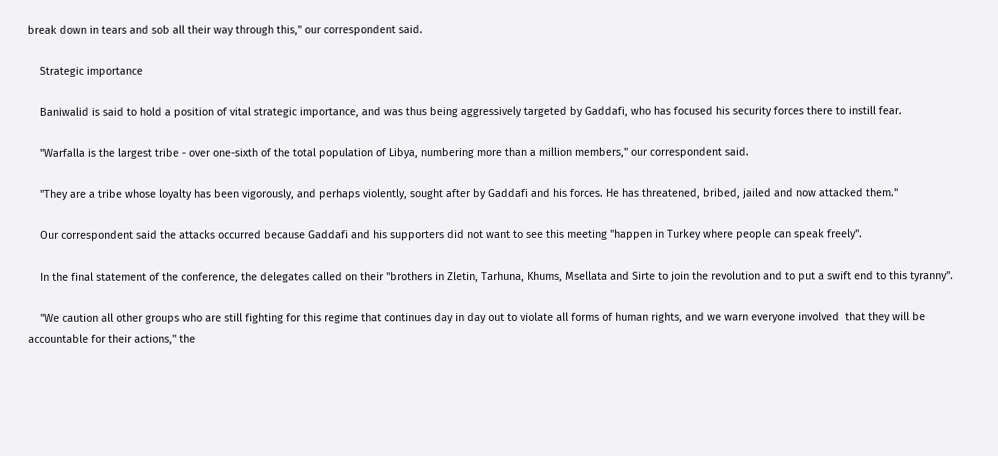break down in tears and sob all their way through this," our correspondent said.

    Strategic importance

    Baniwalid is said to hold a position of vital strategic importance, and was thus being aggressively targeted by Gaddafi, who has focused his security forces there to instill fear.

    "Warfalla is the largest tribe - over one-sixth of the total population of Libya, numbering more than a million members," our correspondent said.

    "They are a tribe whose loyalty has been vigorously, and perhaps violently, sought after by Gaddafi and his forces. He has threatened, bribed, jailed and now attacked them."

    Our correspondent said the attacks occurred because Gaddafi and his supporters did not want to see this meeting "happen in Turkey where people can speak freely".

    In the final statement of the conference, the delegates called on their "brothers in Zletin, Tarhuna, Khums, Msellata and Sirte to join the revolution and to put a swift end to this tyranny".

    "We caution all other groups who are still fighting for this regime that continues day in day out to violate all forms of human rights, and we warn everyone involved  that they will be accountable for their actions," the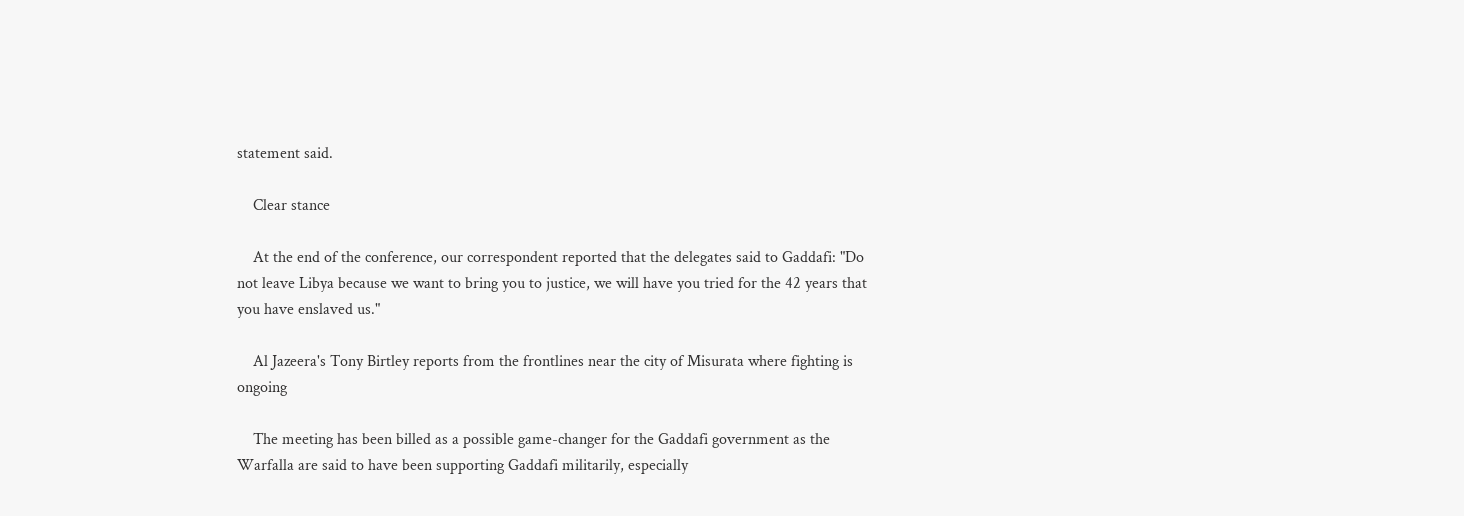statement said.

    Clear stance

    At the end of the conference, our correspondent reported that the delegates said to Gaddafi: "Do not leave Libya because we want to bring you to justice, we will have you tried for the 42 years that you have enslaved us."

    Al Jazeera's Tony Birtley reports from the frontlines near the city of Misurata where fighting is ongoing

    The meeting has been billed as a possible game-changer for the Gaddafi government as the Warfalla are said to have been supporting Gaddafi militarily, especially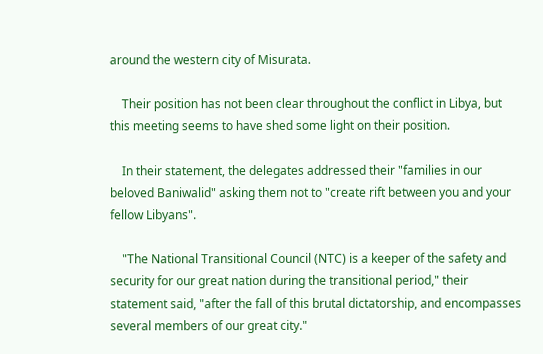around the western city of Misurata.

    Their position has not been clear throughout the conflict in Libya, but this meeting seems to have shed some light on their position.

    In their statement, the delegates addressed their "families in our beloved Baniwalid" asking them not to "create rift between you and your fellow Libyans".

    "The National Transitional Council (NTC) is a keeper of the safety and security for our great nation during the transitional period," their statement said, "after the fall of this brutal dictatorship, and encompasses several members of our great city."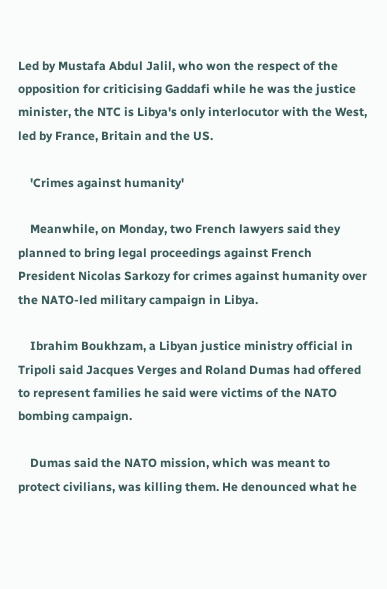Led by Mustafa Abdul Jalil, who won the respect of the opposition for criticising Gaddafi while he was the justice minister, the NTC is Libya's only interlocutor with the West, led by France, Britain and the US.

    'Crimes against humanity'

    Meanwhile, on Monday, two French lawyers said they planned to bring legal proceedings against French President Nicolas Sarkozy for crimes against humanity over the NATO-led military campaign in Libya.

    Ibrahim Boukhzam, a Libyan justice ministry official in Tripoli said Jacques Verges and Roland Dumas had offered to represent families he said were victims of the NATO bombing campaign.

    Dumas said the NATO mission, which was meant to protect civilians, was killing them. He denounced what he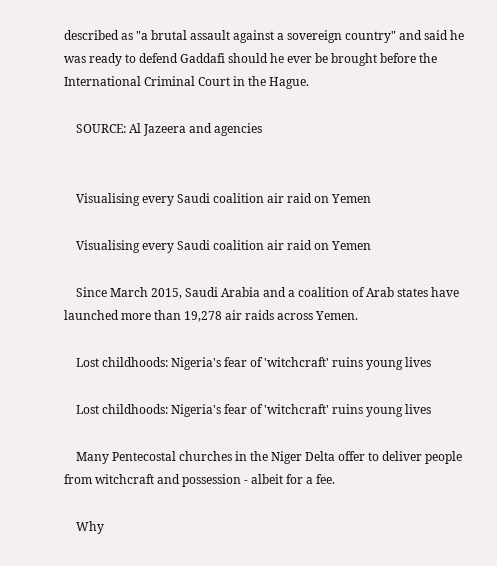described as "a brutal assault against a sovereign country" and said he was ready to defend Gaddafi should he ever be brought before the International Criminal Court in the Hague.

    SOURCE: Al Jazeera and agencies


    Visualising every Saudi coalition air raid on Yemen

    Visualising every Saudi coalition air raid on Yemen

    Since March 2015, Saudi Arabia and a coalition of Arab states have launched more than 19,278 air raids across Yemen.

    Lost childhoods: Nigeria's fear of 'witchcraft' ruins young lives

    Lost childhoods: Nigeria's fear of 'witchcraft' ruins young lives

    Many Pentecostal churches in the Niger Delta offer to deliver people from witchcraft and possession - albeit for a fee.

    Why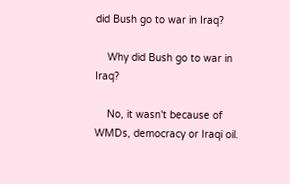did Bush go to war in Iraq?

    Why did Bush go to war in Iraq?

    No, it wasn't because of WMDs, democracy or Iraqi oil.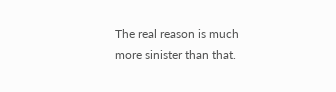The real reason is much more sinister than that.